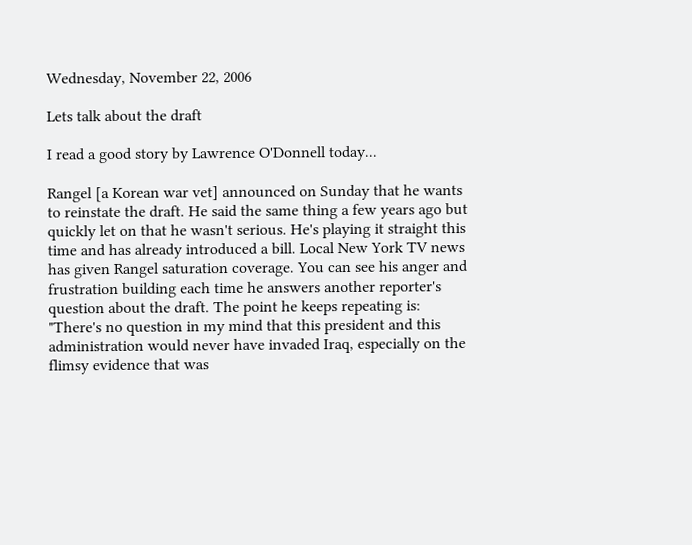Wednesday, November 22, 2006

Lets talk about the draft

I read a good story by Lawrence O'Donnell today...

Rangel [a Korean war vet] announced on Sunday that he wants to reinstate the draft. He said the same thing a few years ago but quickly let on that he wasn't serious. He's playing it straight this time and has already introduced a bill. Local New York TV news has given Rangel saturation coverage. You can see his anger and frustration building each time he answers another reporter's question about the draft. The point he keeps repeating is: "There's no question in my mind that this president and this administration would never have invaded Iraq, especially on the flimsy evidence that was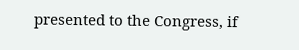presented to the Congress, if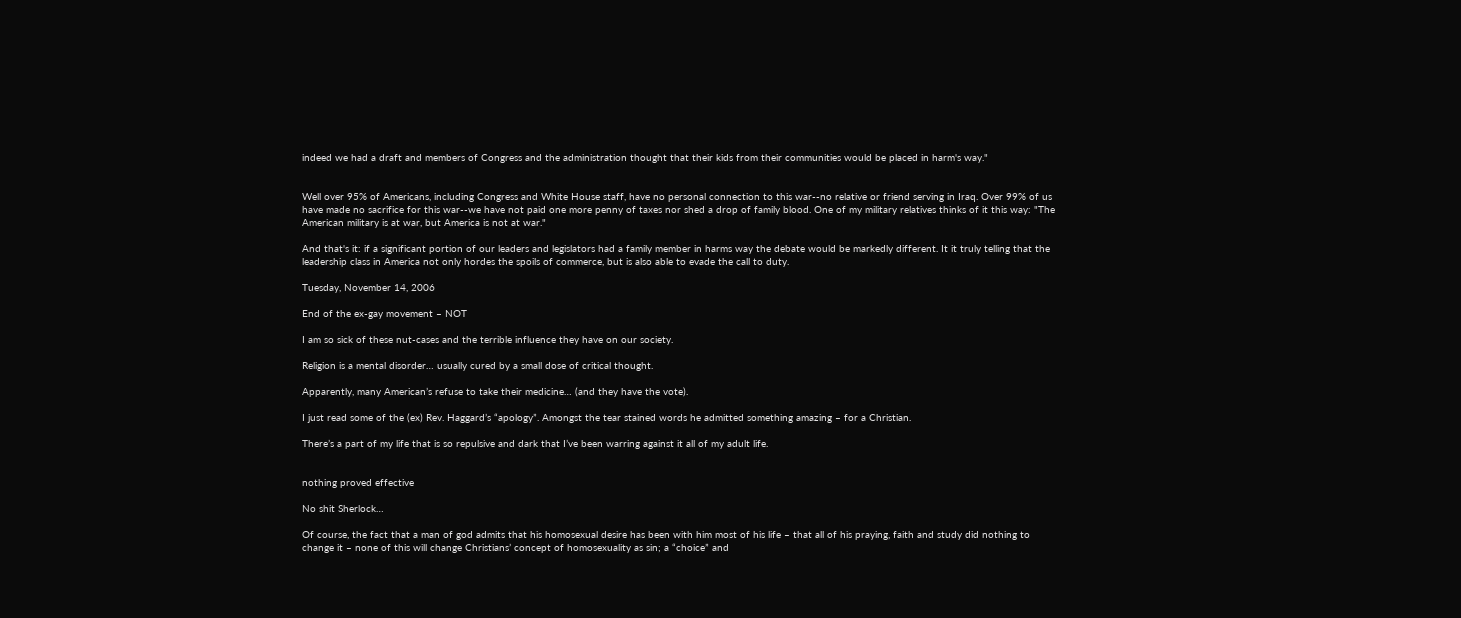indeed we had a draft and members of Congress and the administration thought that their kids from their communities would be placed in harm's way."


Well over 95% of Americans, including Congress and White House staff, have no personal connection to this war--no relative or friend serving in Iraq. Over 99% of us have made no sacrifice for this war--we have not paid one more penny of taxes nor shed a drop of family blood. One of my military relatives thinks of it this way: "The American military is at war, but America is not at war."

And that's it: if a significant portion of our leaders and legislators had a family member in harms way the debate would be markedly different. It it truly telling that the leadership class in America not only hordes the spoils of commerce, but is also able to evade the call to duty.

Tuesday, November 14, 2006

End of the ex-gay movement – NOT

I am so sick of these nut-cases and the terrible influence they have on our society.

Religion is a mental disorder… usually cured by a small dose of critical thought.

Apparently, many American’s refuse to take their medicine… (and they have the vote).

I just read some of the (ex) Rev. Haggard’s “apology”. Amongst the tear stained words he admitted something amazing – for a Christian.

There’s a part of my life that is so repulsive and dark that I’ve been warring against it all of my adult life.


nothing proved effective

No shit Sherlock…

Of course, the fact that a man of god admits that his homosexual desire has been with him most of his life – that all of his praying, faith and study did nothing to change it – none of this will change Christians’ concept of homosexuality as sin; a “choice” and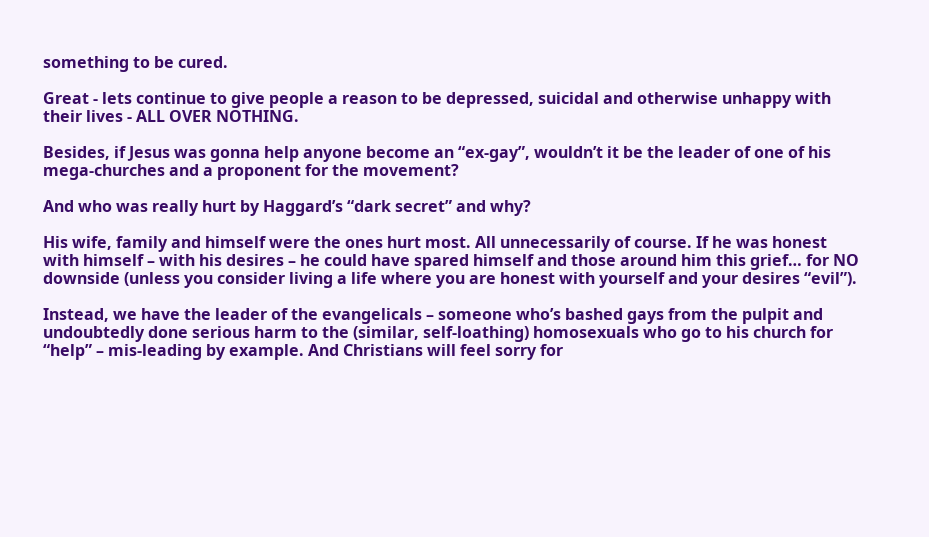something to be cured.

Great - lets continue to give people a reason to be depressed, suicidal and otherwise unhappy with their lives - ALL OVER NOTHING.

Besides, if Jesus was gonna help anyone become an “ex-gay”, wouldn’t it be the leader of one of his mega-churches and a proponent for the movement?

And who was really hurt by Haggard’s “dark secret” and why?

His wife, family and himself were the ones hurt most. All unnecessarily of course. If he was honest with himself – with his desires – he could have spared himself and those around him this grief… for NO downside (unless you consider living a life where you are honest with yourself and your desires “evil”).

Instead, we have the leader of the evangelicals – someone who’s bashed gays from the pulpit and undoubtedly done serious harm to the (similar, self-loathing) homosexuals who go to his church for “help” – mis-leading by example. And Christians will feel sorry for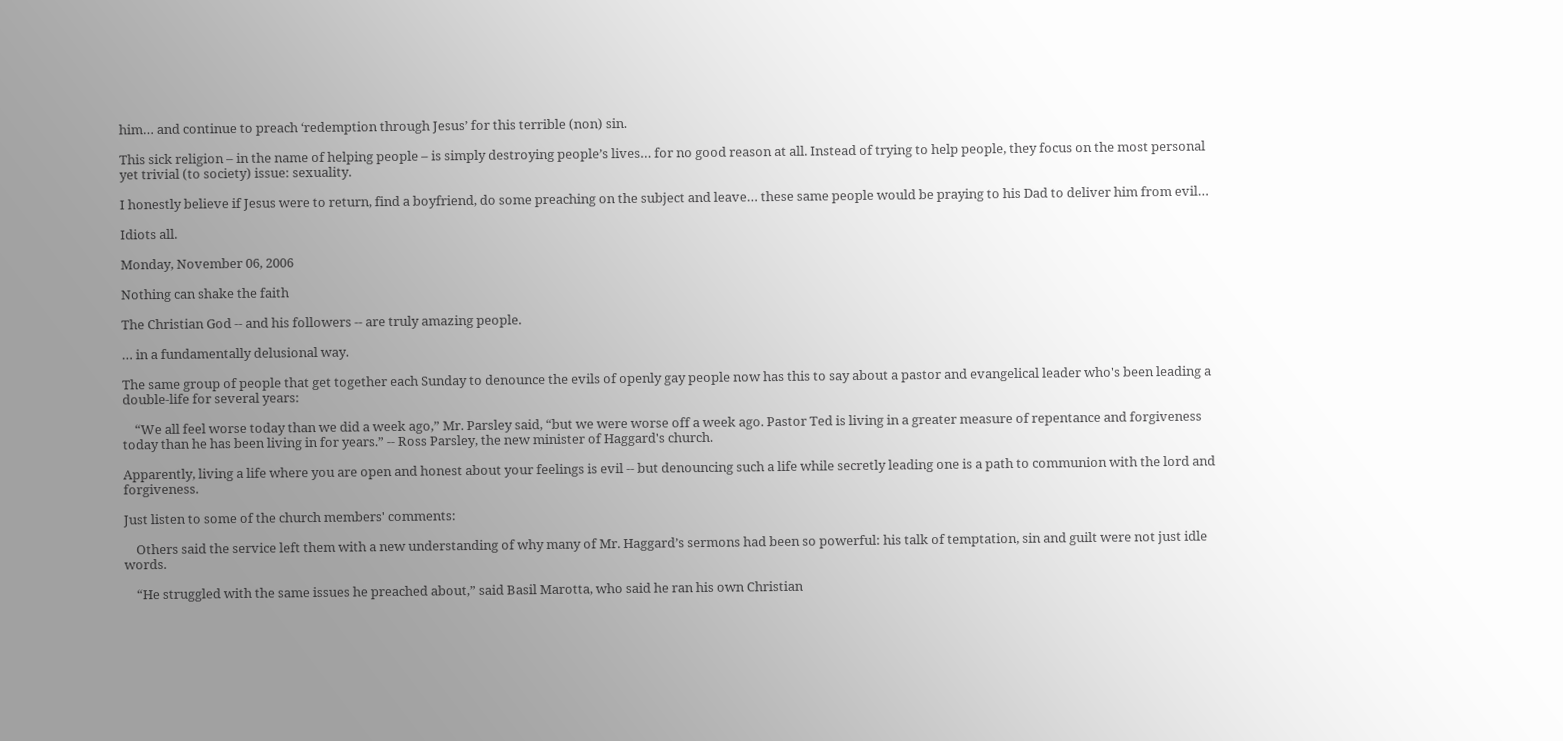him… and continue to preach ‘redemption through Jesus’ for this terrible (non) sin.

This sick religion – in the name of helping people – is simply destroying people’s lives… for no good reason at all. Instead of trying to help people, they focus on the most personal yet trivial (to society) issue: sexuality.

I honestly believe if Jesus were to return, find a boyfriend, do some preaching on the subject and leave… these same people would be praying to his Dad to deliver him from evil…

Idiots all.

Monday, November 06, 2006

Nothing can shake the faith

The Christian God -- and his followers -- are truly amazing people.

… in a fundamentally delusional way.

The same group of people that get together each Sunday to denounce the evils of openly gay people now has this to say about a pastor and evangelical leader who's been leading a double-life for several years:

    “We all feel worse today than we did a week ago,” Mr. Parsley said, “but we were worse off a week ago. Pastor Ted is living in a greater measure of repentance and forgiveness today than he has been living in for years.” -- Ross Parsley, the new minister of Haggard's church.

Apparently, living a life where you are open and honest about your feelings is evil -- but denouncing such a life while secretly leading one is a path to communion with the lord and forgiveness.

Just listen to some of the church members' comments:

    Others said the service left them with a new understanding of why many of Mr. Haggard’s sermons had been so powerful: his talk of temptation, sin and guilt were not just idle words.

    “He struggled with the same issues he preached about,” said Basil Marotta, who said he ran his own Christian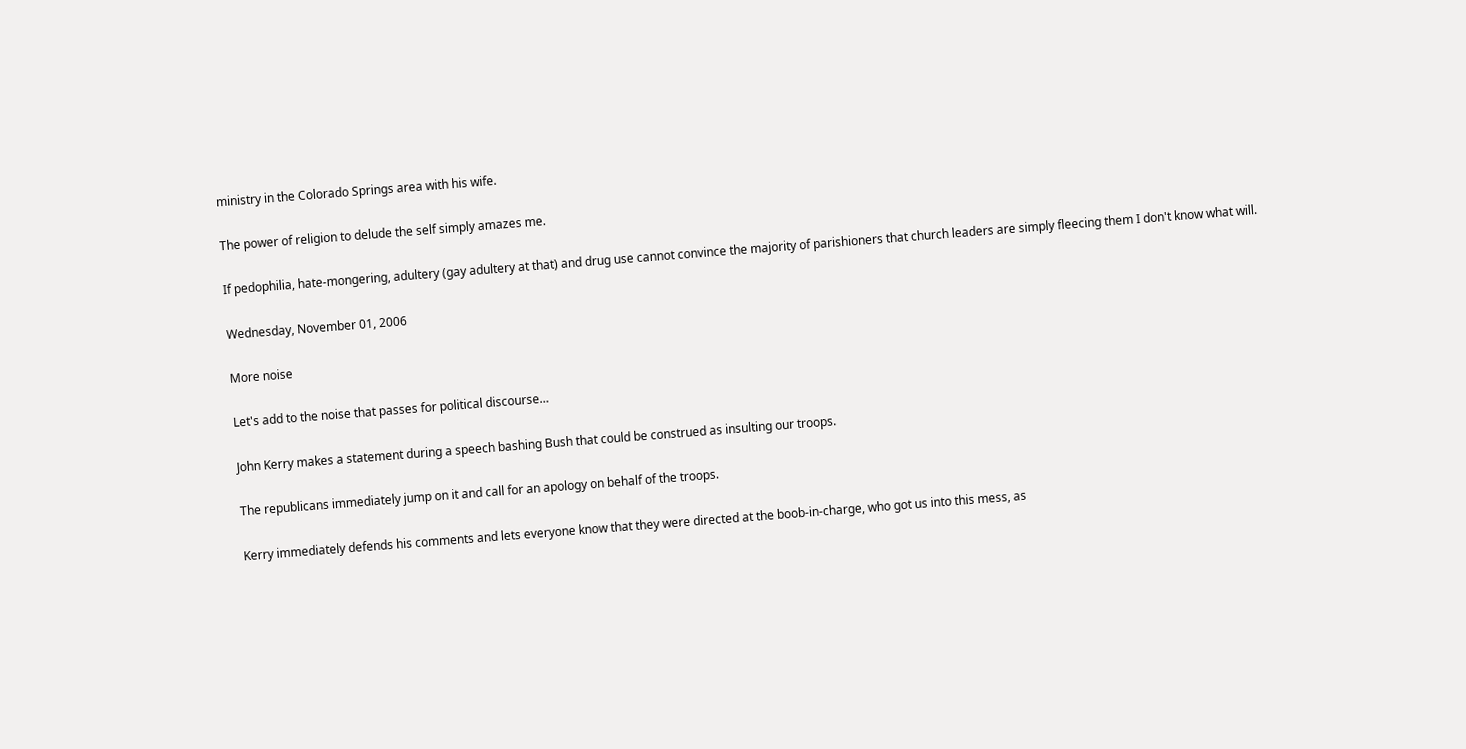ministry in the Colorado Springs area with his wife.

The power of religion to delude the self simply amazes me.

If pedophilia, hate-mongering, adultery (gay adultery at that) and drug use cannot convince the majority of parishioners that church leaders are simply fleecing them I don't know what will.

Wednesday, November 01, 2006

More noise

Let's add to the noise that passes for political discourse…

John Kerry makes a statement during a speech bashing Bush that could be construed as insulting our troops.

The republicans immediately jump on it and call for an apology on behalf of the troops.

Kerry immediately defends his comments and lets everyone know that they were directed at the boob-in-charge, who got us into this mess, as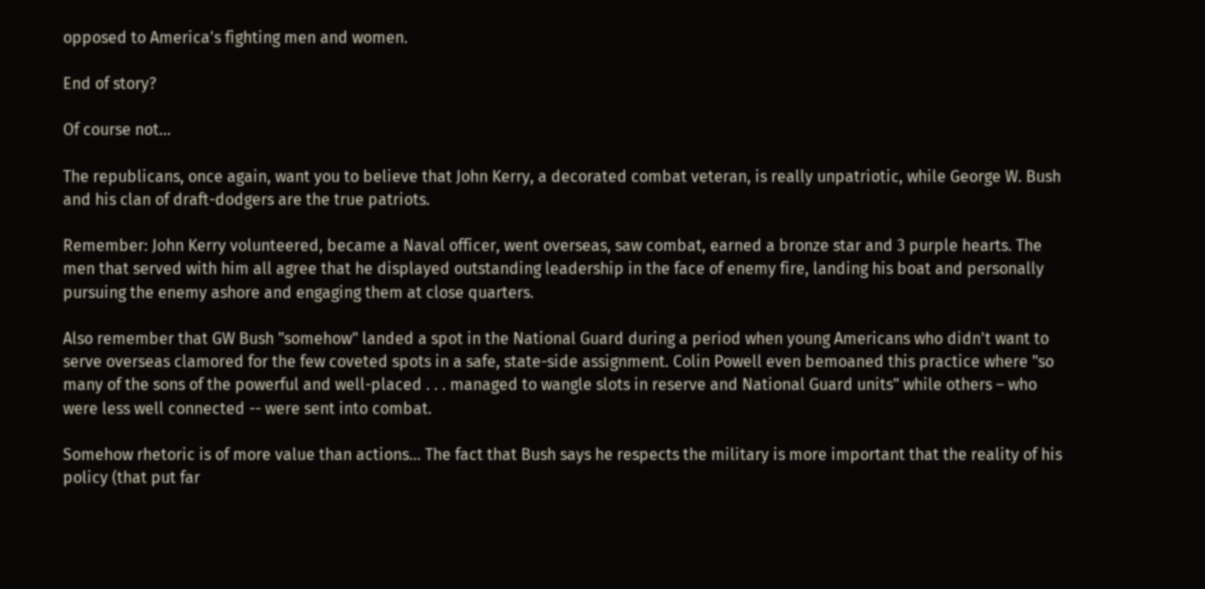opposed to America's fighting men and women.

End of story?

Of course not…

The republicans, once again, want you to believe that John Kerry, a decorated combat veteran, is really unpatriotic, while George W. Bush and his clan of draft-dodgers are the true patriots.

Remember: John Kerry volunteered, became a Naval officer, went overseas, saw combat, earned a bronze star and 3 purple hearts. The men that served with him all agree that he displayed outstanding leadership in the face of enemy fire, landing his boat and personally pursuing the enemy ashore and engaging them at close quarters.

Also remember that GW Bush "somehow" landed a spot in the National Guard during a period when young Americans who didn't want to serve overseas clamored for the few coveted spots in a safe, state-side assignment. Colin Powell even bemoaned this practice where "so many of the sons of the powerful and well-placed . . . managed to wangle slots in reserve and National Guard units" while others – who were less well connected -- were sent into combat.

Somehow rhetoric is of more value than actions… The fact that Bush says he respects the military is more important that the reality of his policy (that put far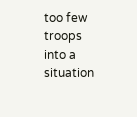too few troops into a situation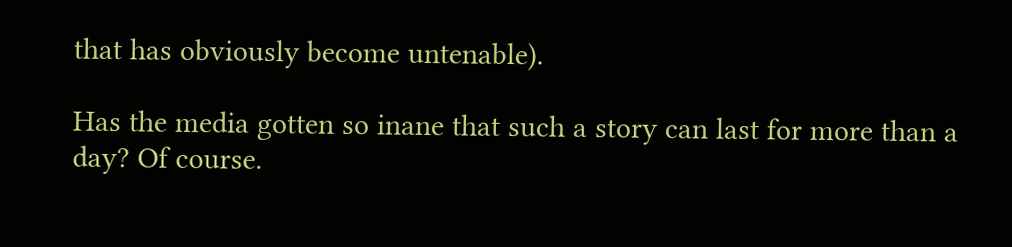that has obviously become untenable).

Has the media gotten so inane that such a story can last for more than a day? Of course.